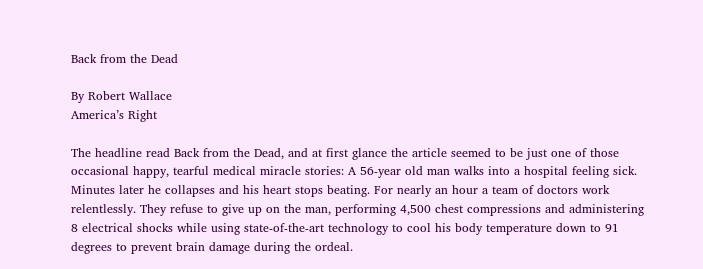Back from the Dead

By Robert Wallace
America’s Right

The headline read Back from the Dead, and at first glance the article seemed to be just one of those occasional happy, tearful medical miracle stories: A 56-year old man walks into a hospital feeling sick. Minutes later he collapses and his heart stops beating. For nearly an hour a team of doctors work relentlessly. They refuse to give up on the man, performing 4,500 chest compressions and administering 8 electrical shocks while using state-of-the-art technology to cool his body temperature down to 91 degrees to prevent brain damage during the ordeal.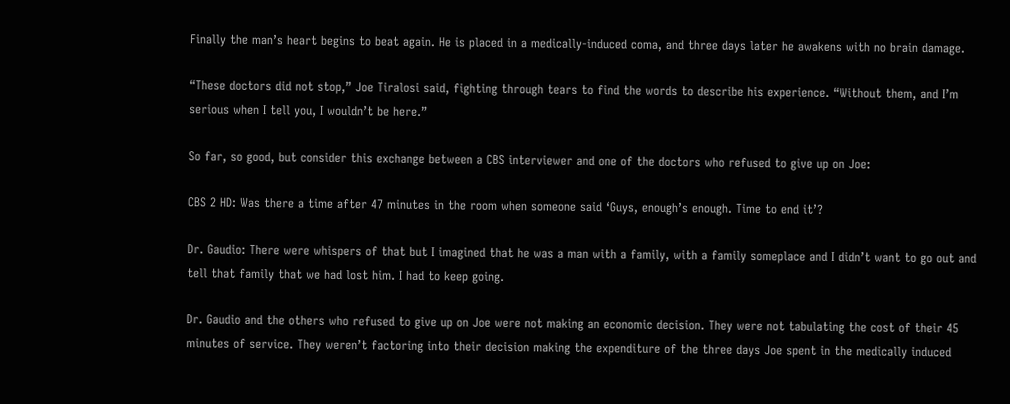Finally the man’s heart begins to beat again. He is placed in a medically-induced coma, and three days later he awakens with no brain damage.

“These doctors did not stop,” Joe Tiralosi said, fighting through tears to find the words to describe his experience. “Without them, and I’m serious when I tell you, I wouldn’t be here.”

So far, so good, but consider this exchange between a CBS interviewer and one of the doctors who refused to give up on Joe:

CBS 2 HD: Was there a time after 47 minutes in the room when someone said ‘Guys, enough’s enough. Time to end it’?

Dr. Gaudio: There were whispers of that but I imagined that he was a man with a family, with a family someplace and I didn’t want to go out and tell that family that we had lost him. I had to keep going.

Dr. Gaudio and the others who refused to give up on Joe were not making an economic decision. They were not tabulating the cost of their 45 minutes of service. They weren’t factoring into their decision making the expenditure of the three days Joe spent in the medically induced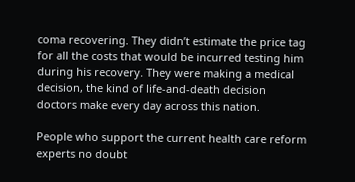coma recovering. They didn’t estimate the price tag for all the costs that would be incurred testing him during his recovery. They were making a medical decision, the kind of life-and-death decision doctors make every day across this nation.

People who support the current health care reform experts no doubt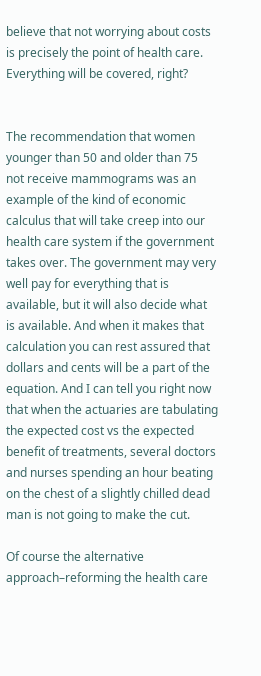believe that not worrying about costs is precisely the point of health care. Everything will be covered, right?


The recommendation that women younger than 50 and older than 75 not receive mammograms was an example of the kind of economic calculus that will take creep into our health care system if the government takes over. The government may very well pay for everything that is available, but it will also decide what is available. And when it makes that calculation you can rest assured that dollars and cents will be a part of the equation. And I can tell you right now that when the actuaries are tabulating the expected cost vs the expected benefit of treatments, several doctors and nurses spending an hour beating on the chest of a slightly chilled dead man is not going to make the cut.

Of course the alternative approach–reforming the health care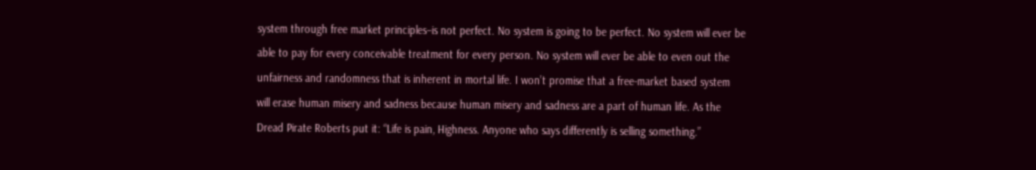system through free market principles–is not perfect. No system is going to be perfect. No system will ever be able to pay for every conceivable treatment for every person. No system will ever be able to even out the unfairness and randomness that is inherent in mortal life. I won’t promise that a free-market based system will erase human misery and sadness because human misery and sadness are a part of human life. As the Dread Pirate Roberts put it: “Life is pain, Highness. Anyone who says differently is selling something.”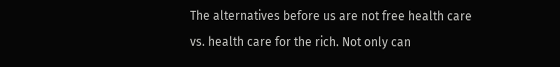The alternatives before us are not free health care vs. health care for the rich. Not only can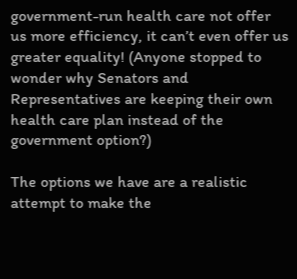government-run health care not offer us more efficiency, it can’t even offer us greater equality! (Anyone stopped to wonder why Senators and Representatives are keeping their own health care plan instead of the government option?)

The options we have are a realistic attempt to make the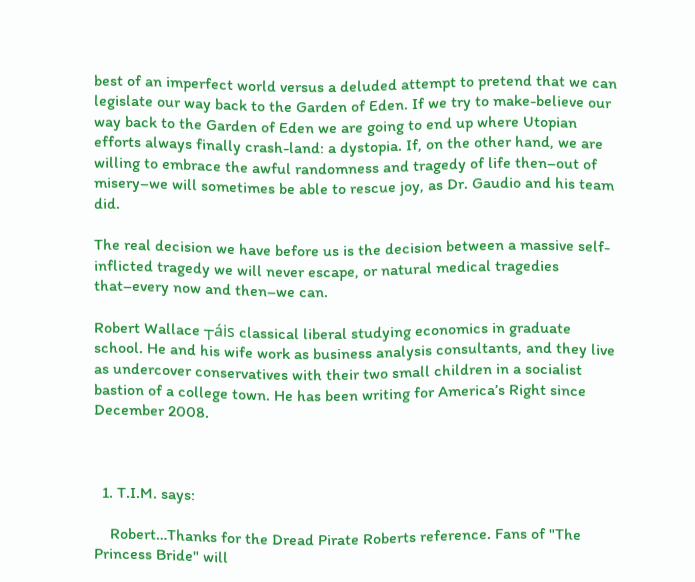best of an imperfect world versus a deluded attempt to pretend that we can legislate our way back to the Garden of Eden. If we try to make-believe our way back to the Garden of Eden we are going to end up where Utopian efforts always finally crash-land: a dystopia. If, on the other hand, we are willing to embrace the awful randomness and tragedy of life then–out of misery–we will sometimes be able to rescue joy, as Dr. Gaudio and his team did.

The real decision we have before us is the decision between a massive self-inflicted tragedy we will never escape, or natural medical tragedies that–every now and then–we can.

Robert Wallace ┬áis classical liberal studying economics in graduate school. He and his wife work as business analysis consultants, and they live as undercover conservatives with their two small children in a socialist bastion of a college town. He has been writing for America’s Right since December 2008.



  1. T.I.M. says:

    Robert…Thanks for the Dread Pirate Roberts reference. Fans of "The Princess Bride" will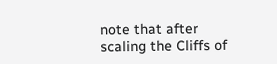note that after scaling the Cliffs of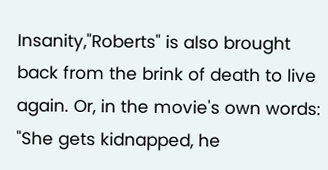Insanity,"Roberts" is also brought back from the brink of death to live again. Or, in the movie's own words: "She gets kidnapped, he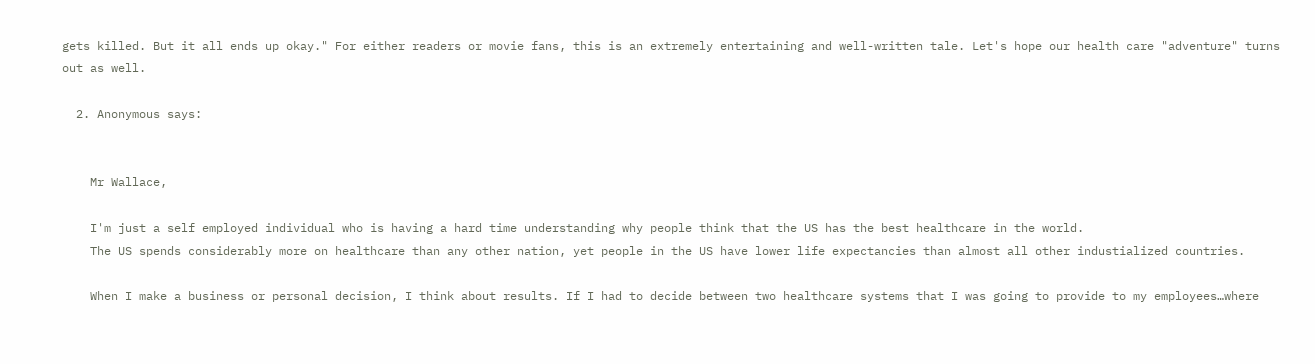gets killed. But it all ends up okay." For either readers or movie fans, this is an extremely entertaining and well-written tale. Let's hope our health care "adventure" turns out as well.

  2. Anonymous says:


    Mr Wallace,

    I'm just a self employed individual who is having a hard time understanding why people think that the US has the best healthcare in the world.
    The US spends considerably more on healthcare than any other nation, yet people in the US have lower life expectancies than almost all other industialized countries.

    When I make a business or personal decision, I think about results. If I had to decide between two healthcare systems that I was going to provide to my employees…where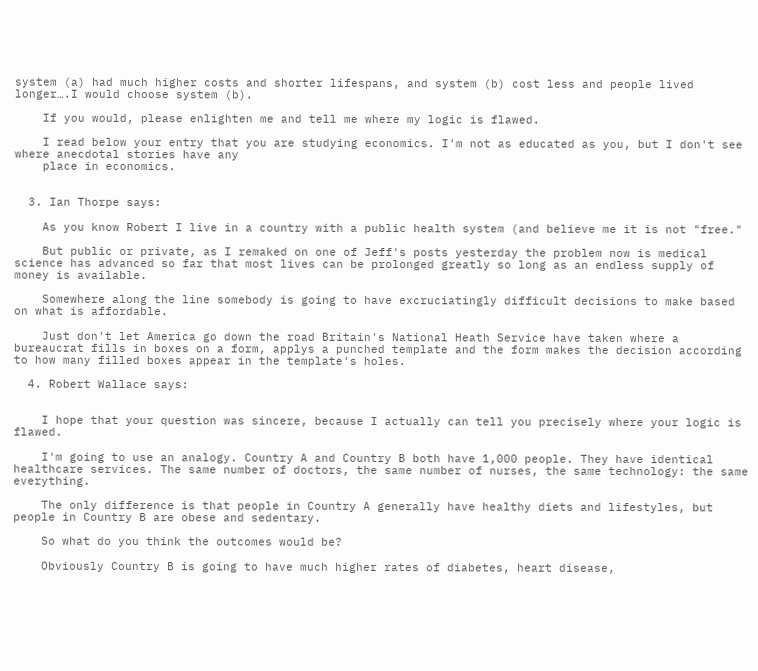system (a) had much higher costs and shorter lifespans, and system (b) cost less and people lived longer….I would choose system (b).

    If you would, please enlighten me and tell me where my logic is flawed.

    I read below your entry that you are studying economics. I'm not as educated as you, but I don't see where anecdotal stories have any
    place in economics.


  3. Ian Thorpe says:

    As you know Robert I live in a country with a public health system (and believe me it is not "free."

    But public or private, as I remaked on one of Jeff's posts yesterday the problem now is medical science has advanced so far that most lives can be prolonged greatly so long as an endless supply of money is available.

    Somewhere along the line somebody is going to have excruciatingly difficult decisions to make based on what is affordable.

    Just don't let America go down the road Britain's National Heath Service have taken where a bureaucrat fills in boxes on a form, applys a punched template and the form makes the decision according to how many filled boxes appear in the template's holes.

  4. Robert Wallace says:


    I hope that your question was sincere, because I actually can tell you precisely where your logic is flawed.

    I'm going to use an analogy. Country A and Country B both have 1,000 people. They have identical healthcare services. The same number of doctors, the same number of nurses, the same technology: the same everything.

    The only difference is that people in Country A generally have healthy diets and lifestyles, but people in Country B are obese and sedentary.

    So what do you think the outcomes would be?

    Obviously Country B is going to have much higher rates of diabetes, heart disease,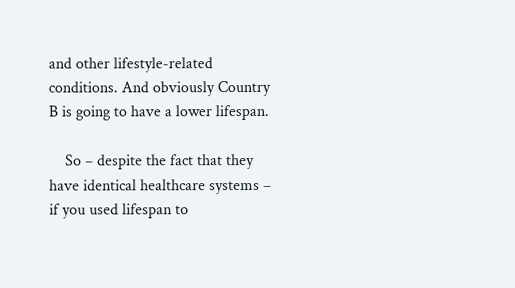and other lifestyle-related conditions. And obviously Country B is going to have a lower lifespan.

    So – despite the fact that they have identical healthcare systems – if you used lifespan to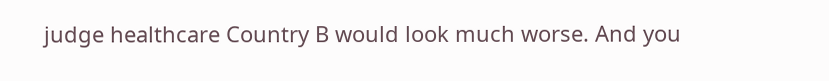judge healthcare Country B would look much worse. And you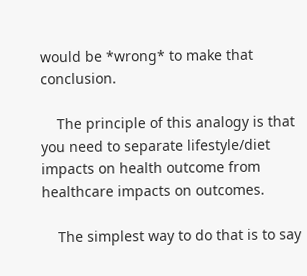would be *wrong* to make that conclusion.

    The principle of this analogy is that you need to separate lifestyle/diet impacts on health outcome from healthcare impacts on outcomes.

    The simplest way to do that is to say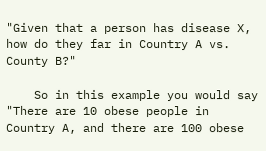"Given that a person has disease X, how do they far in Country A vs. County B?"

    So in this example you would say "There are 10 obese people in Country A, and there are 100 obese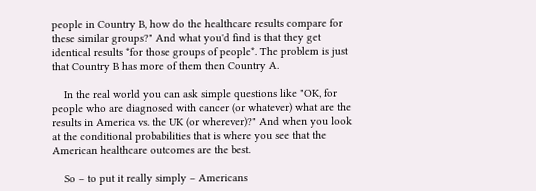people in Country B, how do the healthcare results compare for these similar groups?" And what you'd find is that they get identical results *for those groups of people*. The problem is just that Country B has more of them then Country A.

    In the real world you can ask simple questions like "OK, for people who are diagnosed with cancer (or whatever) what are the results in America vs. the UK (or wherever)?" And when you look at the conditional probabilities that is where you see that the American healthcare outcomes are the best.

    So – to put it really simply – Americans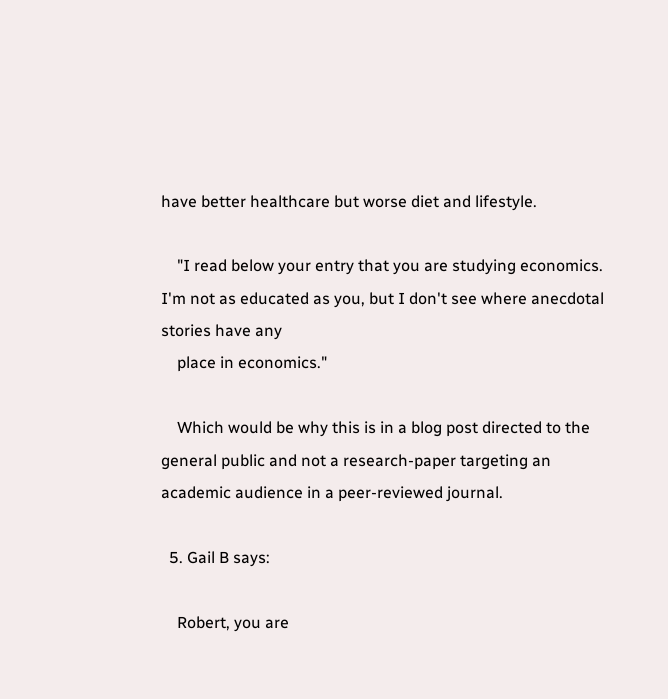have better healthcare but worse diet and lifestyle.

    "I read below your entry that you are studying economics. I'm not as educated as you, but I don't see where anecdotal stories have any
    place in economics."

    Which would be why this is in a blog post directed to the general public and not a research-paper targeting an academic audience in a peer-reviewed journal.

  5. Gail B says:

    Robert, you are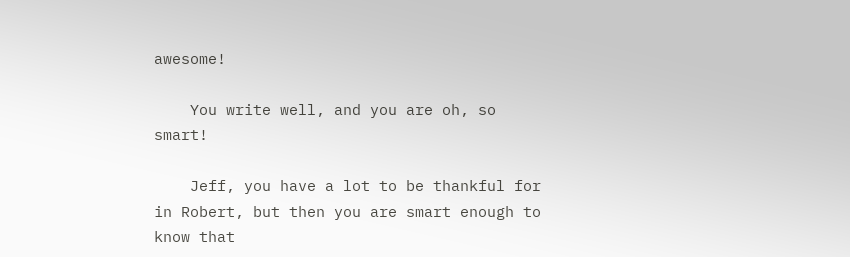awesome!

    You write well, and you are oh, so smart!

    Jeff, you have a lot to be thankful for in Robert, but then you are smart enough to know that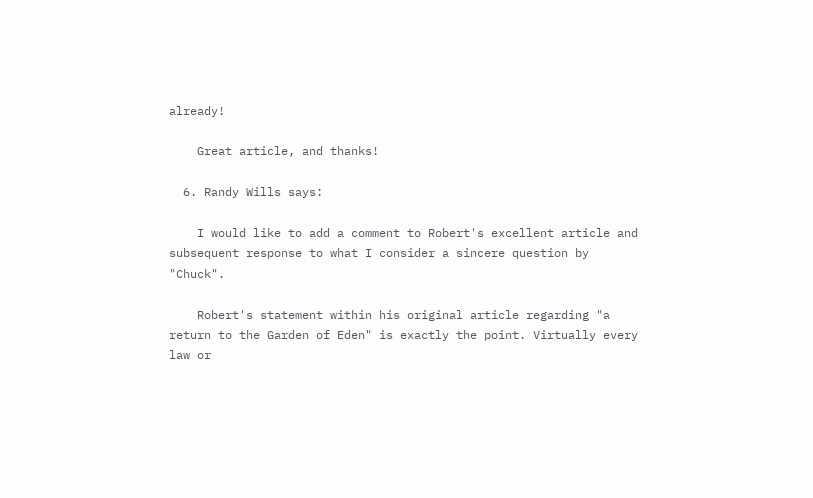already!

    Great article, and thanks!

  6. Randy Wills says:

    I would like to add a comment to Robert's excellent article and subsequent response to what I consider a sincere question by "Chuck".

    Robert's statement within his original article regarding "a return to the Garden of Eden" is exactly the point. Virtually every law or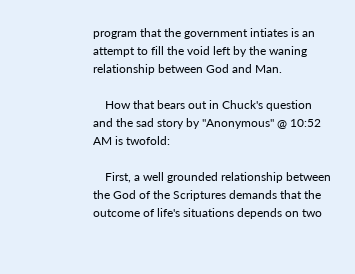program that the government intiates is an attempt to fill the void left by the waning relationship between God and Man.

    How that bears out in Chuck's question and the sad story by "Anonymous" @ 10:52 AM is twofold:

    First, a well grounded relationship between the God of the Scriptures demands that the outcome of life's situations depends on two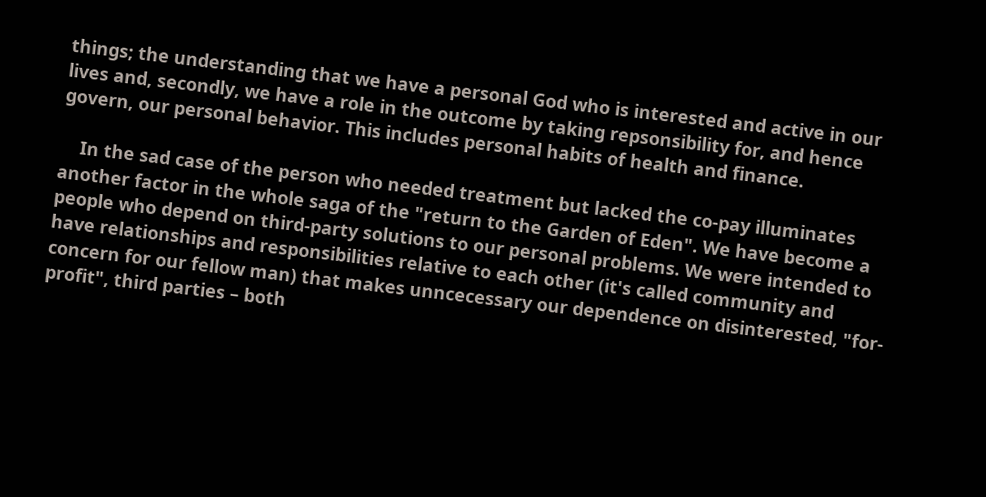things; the understanding that we have a personal God who is interested and active in our lives and, secondly, we have a role in the outcome by taking repsonsibility for, and hence govern, our personal behavior. This includes personal habits of health and finance.

    In the sad case of the person who needed treatment but lacked the co-pay illuminates another factor in the whole saga of the "return to the Garden of Eden". We have become a people who depend on third-party solutions to our personal problems. We were intended to have relationships and responsibilities relative to each other (it's called community and concern for our fellow man) that makes unncecessary our dependence on disinterested, "for-profit", third parties – both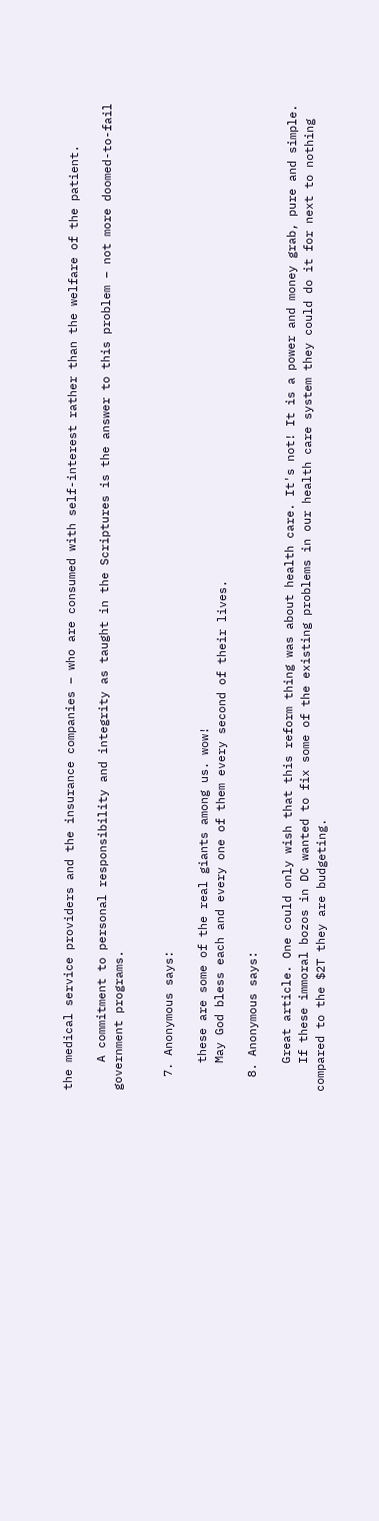the medical service providers and the insurance companies – who are consumed with self-interest rather than the welfare of the patient.

    A commitment to personal responsibility and integrity as taught in the Scriptures is the answer to this problem – not more doomed-to-fail government programs.


  7. Anonymous says:

    these are some of the real giants among us. wow!
    May God bless each and every one of them every second of their lives.

  8. Anonymous says:

    Great article. One could only wish that this reform thing was about health care. It's not! It is a power and money grab, pure and simple.
    If these immoral bozos in DC wanted to fix some of the existing problems in our health care system they could do it for next to nothing compared to the $2T they are budgeting.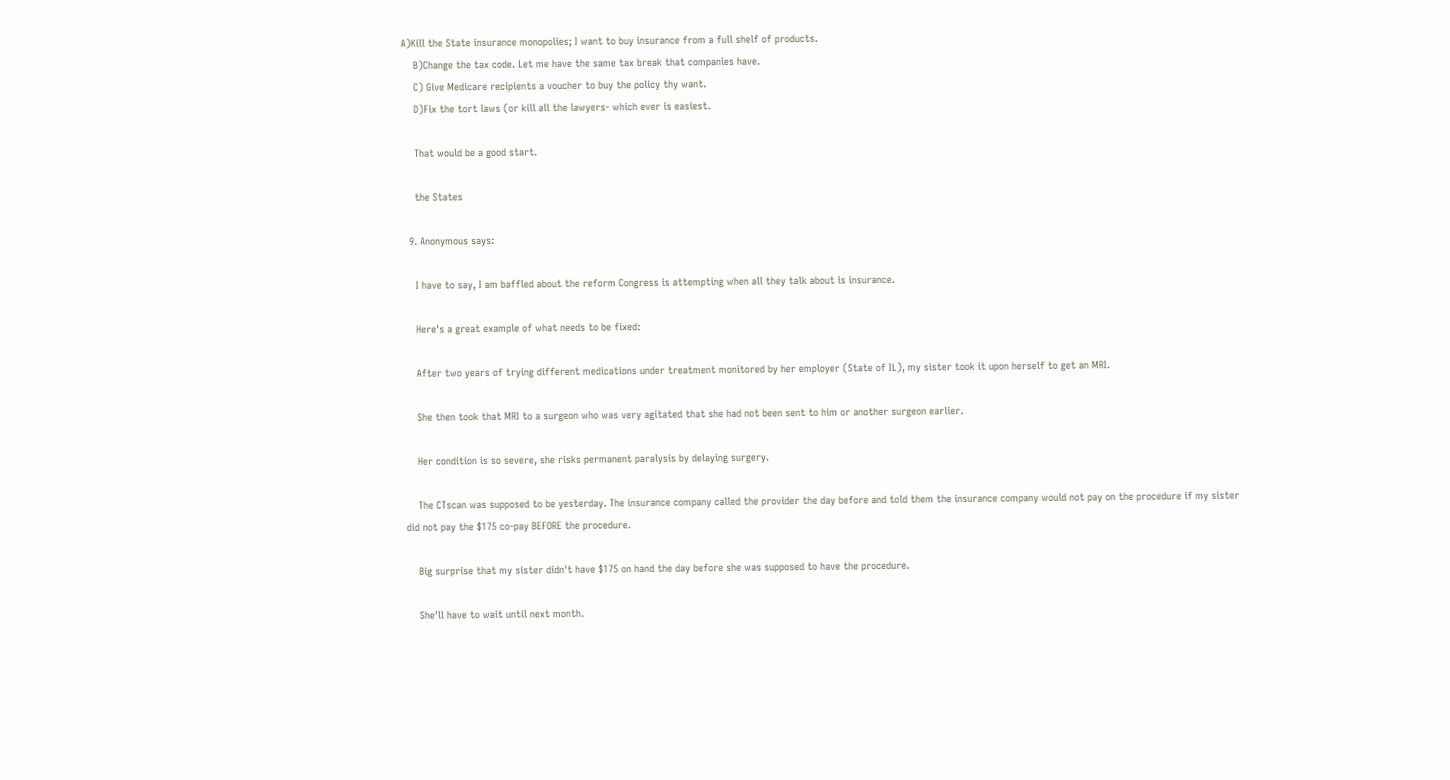A)Kill the State insurance monopolies; I want to buy insurance from a full shelf of products.
    B)Change the tax code. Let me have the same tax break that companies have.
    C) Give Medicare recipients a voucher to buy the policy thy want.
    D)Fix the tort laws (or kill all the lawyers- which ever is easiest.

    That would be a good start.

    the States

  9. Anonymous says:

    I have to say, I am baffled about the reform Congress is attempting when all they talk about is insurance.

    Here's a great example of what needs to be fixed:

    After two years of trying different medications under treatment monitored by her employer (State of IL), my sister took it upon herself to get an MRI.

    She then took that MRI to a surgeon who was very agitated that she had not been sent to him or another surgeon earlier.

    Her condition is so severe, she risks permanent paralysis by delaying surgery.

    The CTscan was supposed to be yesterday. The insurance company called the provider the day before and told them the insurance company would not pay on the procedure if my sister did not pay the $175 co-pay BEFORE the procedure.

    Big surprise that my sister didn't have $175 on hand the day before she was supposed to have the procedure.

    She'll have to wait until next month.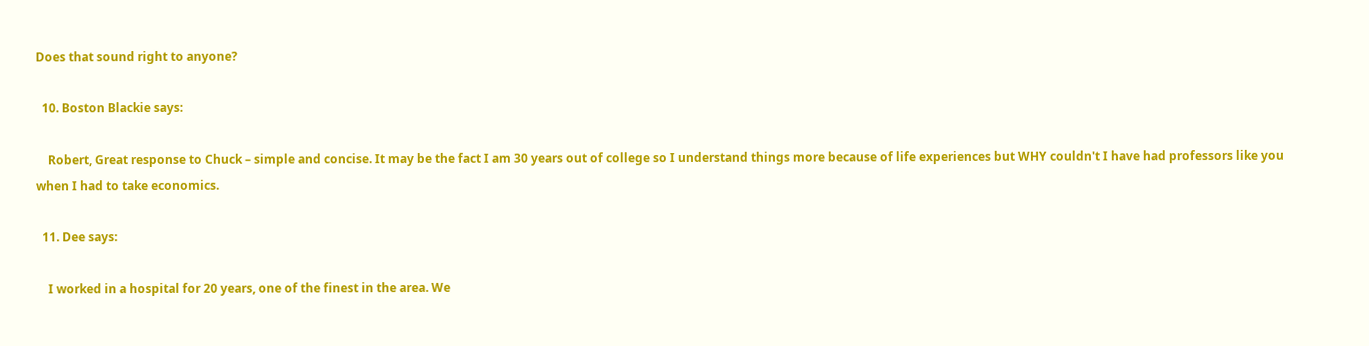Does that sound right to anyone?

  10. Boston Blackie says:

    Robert, Great response to Chuck – simple and concise. It may be the fact I am 30 years out of college so I understand things more because of life experiences but WHY couldn't I have had professors like you when I had to take economics.

  11. Dee says:

    I worked in a hospital for 20 years, one of the finest in the area. We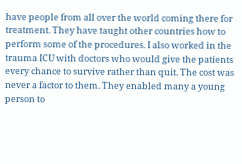have people from all over the world coming there for treatment. They have taught other countries how to perform some of the procedures. I also worked in the trauma ICU with doctors who would give the patients every chance to survive rather than quit. The cost was never a factor to them. They enabled many a young person to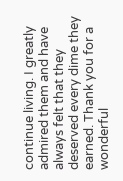continue living. I greatly admired them and have always felt that they deserved every dime they earned. Thank you for a wonderful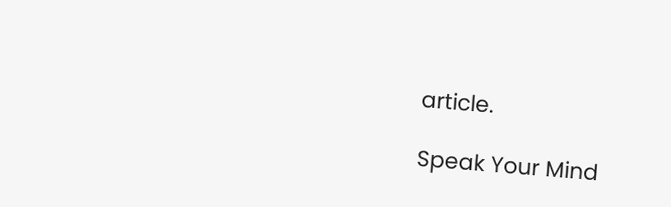article.

Speak Your Mind